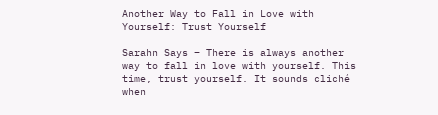Another Way to Fall in Love with Yourself: Trust Yourself

Sarahn Says – There is always another way to fall in love with yourself. This time, trust yourself. It sounds cliché when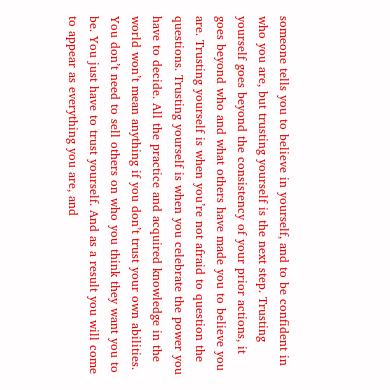someone tells you to believe in yourself, and to be confident in who you are, but trusting yourself is the next step. Trusting yourself goes beyond the consistency of your prior actions, it goes beyond who and what others have made you to believe you are. Trusting yourself is when you’re not afraid to question the questions. Trusting yourself is when you celebrate the power you have to decide. All the practice and acquired knowledge in the world won’t mean anything if you don’t trust your own abilities. You don’t need to sell others on who you think they want you to be. You just have to trust yourself. And as a result you will come to appear as everything you are, and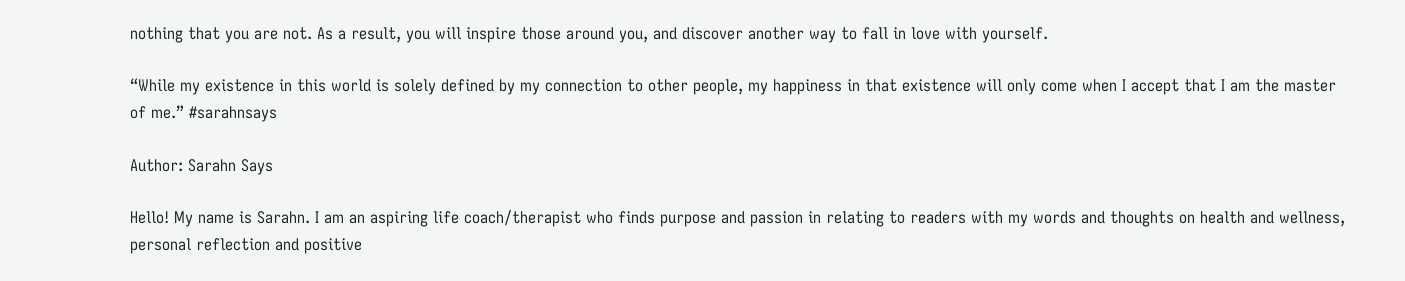nothing that you are not. As a result, you will inspire those around you, and discover another way to fall in love with yourself.

“While my existence in this world is solely defined by my connection to other people, my happiness in that existence will only come when I accept that I am the master of me.” #sarahnsays

Author: Sarahn Says

Hello! My name is Sarahn. I am an aspiring life coach/therapist who finds purpose and passion in relating to readers with my words and thoughts on health and wellness, personal reflection and positive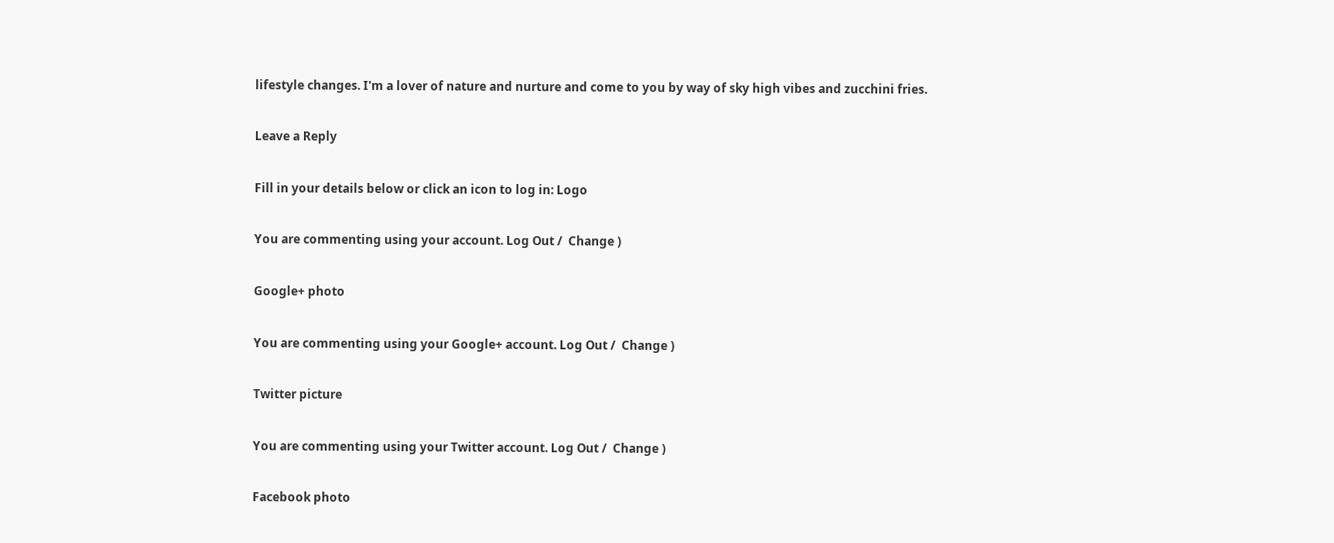lifestyle changes. I'm a lover of nature and nurture and come to you by way of sky high vibes and zucchini fries.

Leave a Reply

Fill in your details below or click an icon to log in: Logo

You are commenting using your account. Log Out /  Change )

Google+ photo

You are commenting using your Google+ account. Log Out /  Change )

Twitter picture

You are commenting using your Twitter account. Log Out /  Change )

Facebook photo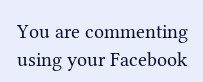You are commenting using your Facebook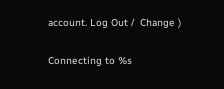account. Log Out /  Change )

Connecting to %s